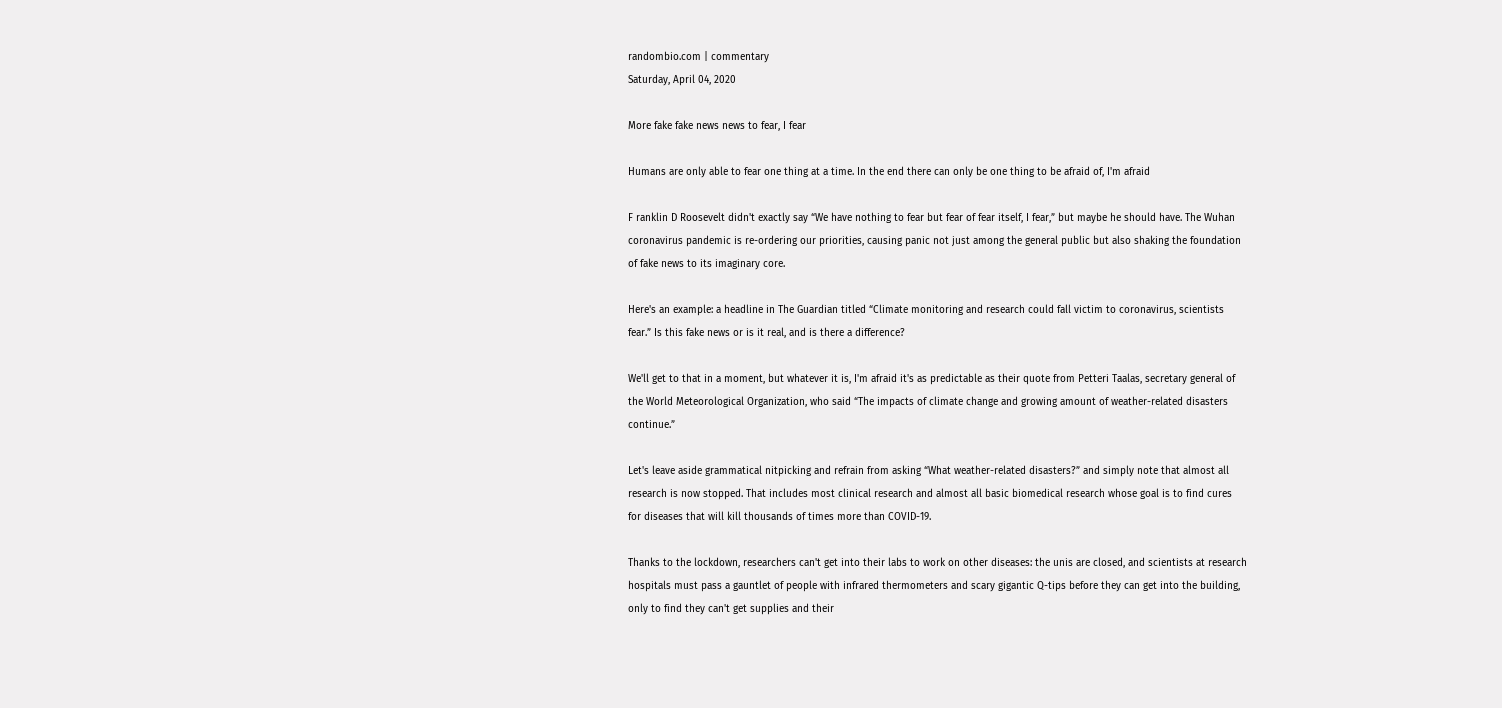randombio.com | commentary
Saturday, April 04, 2020

More fake fake news news to fear, I fear

Humans are only able to fear one thing at a time. In the end there can only be one thing to be afraid of, I'm afraid

F ranklin D Roosevelt didn't exactly say “We have nothing to fear but fear of fear itself, I fear,” but maybe he should have. The Wuhan coronavirus pandemic is re-ordering our priorities, causing panic not just among the general public but also shaking the foundation of fake news to its imaginary core.

Here's an example: a headline in The Guardian titled “Climate monitoring and research could fall victim to coronavirus, scientists fear.” Is this fake news or is it real, and is there a difference?

We'll get to that in a moment, but whatever it is, I'm afraid it's as predictable as their quote from Petteri Taalas, secretary general of the World Meteorological Organization, who said “The impacts of climate change and growing amount of weather-related disasters continue.”

Let's leave aside grammatical nitpicking and refrain from asking “What weather-related disasters?” and simply note that almost all research is now stopped. That includes most clinical research and almost all basic biomedical research whose goal is to find cures for diseases that will kill thousands of times more than COVID-19.

Thanks to the lockdown, researchers can't get into their labs to work on other diseases: the unis are closed, and scientists at research hospitals must pass a gauntlet of people with infrared thermometers and scary gigantic Q-tips before they can get into the building, only to find they can't get supplies and their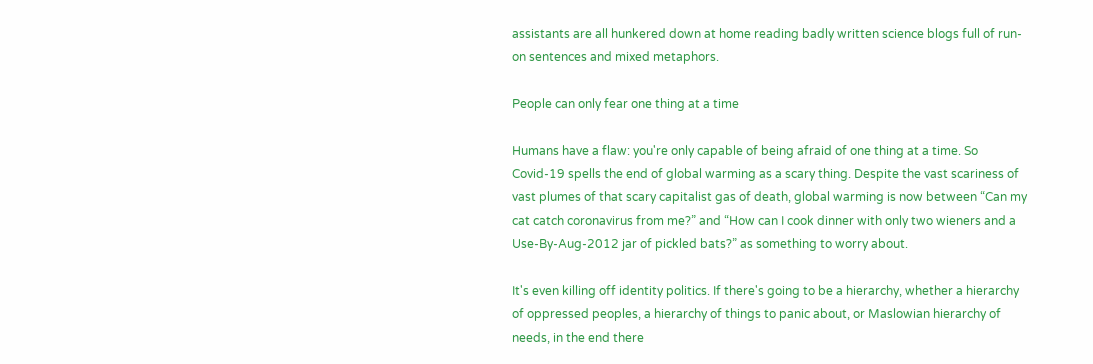assistants are all hunkered down at home reading badly written science blogs full of run-on sentences and mixed metaphors.

People can only fear one thing at a time

Humans have a flaw: you're only capable of being afraid of one thing at a time. So Covid-19 spells the end of global warming as a scary thing. Despite the vast scariness of vast plumes of that scary capitalist gas of death, global warming is now between “Can my cat catch coronavirus from me?” and “How can I cook dinner with only two wieners and a Use-By-Aug-2012 jar of pickled bats?” as something to worry about.

It's even killing off identity politics. If there's going to be a hierarchy, whether a hierarchy of oppressed peoples, a hierarchy of things to panic about, or Maslowian hierarchy of needs, in the end there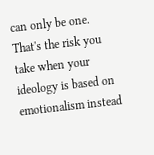can only be one. That's the risk you take when your ideology is based on emotionalism instead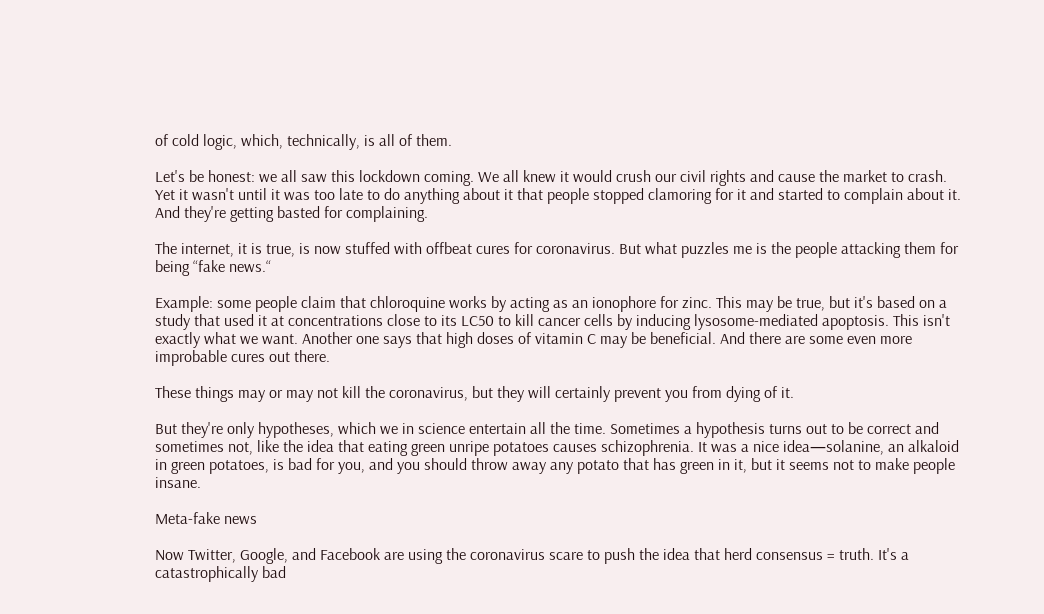of cold logic, which, technically, is all of them.

Let's be honest: we all saw this lockdown coming. We all knew it would crush our civil rights and cause the market to crash. Yet it wasn't until it was too late to do anything about it that people stopped clamoring for it and started to complain about it. And they're getting basted for complaining.

The internet, it is true, is now stuffed with offbeat cures for coronavirus. But what puzzles me is the people attacking them for being “fake news.“

Example: some people claim that chloroquine works by acting as an ionophore for zinc. This may be true, but it's based on a study that used it at concentrations close to its LC50 to kill cancer cells by inducing lysosome-mediated apoptosis. This isn't exactly what we want. Another one says that high doses of vitamin C may be beneficial. And there are some even more improbable cures out there.

These things may or may not kill the coronavirus, but they will certainly prevent you from dying of it.

But they're only hypotheses, which we in science entertain all the time. Sometimes a hypothesis turns out to be correct and sometimes not, like the idea that eating green unripe potatoes causes schizophrenia. It was a nice idea—solanine, an alkaloid in green potatoes, is bad for you, and you should throw away any potato that has green in it, but it seems not to make people insane.

Meta-fake news

Now Twitter, Google, and Facebook are using the coronavirus scare to push the idea that herd consensus = truth. It's a catastrophically bad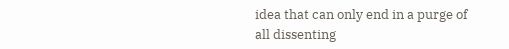idea that can only end in a purge of all dissenting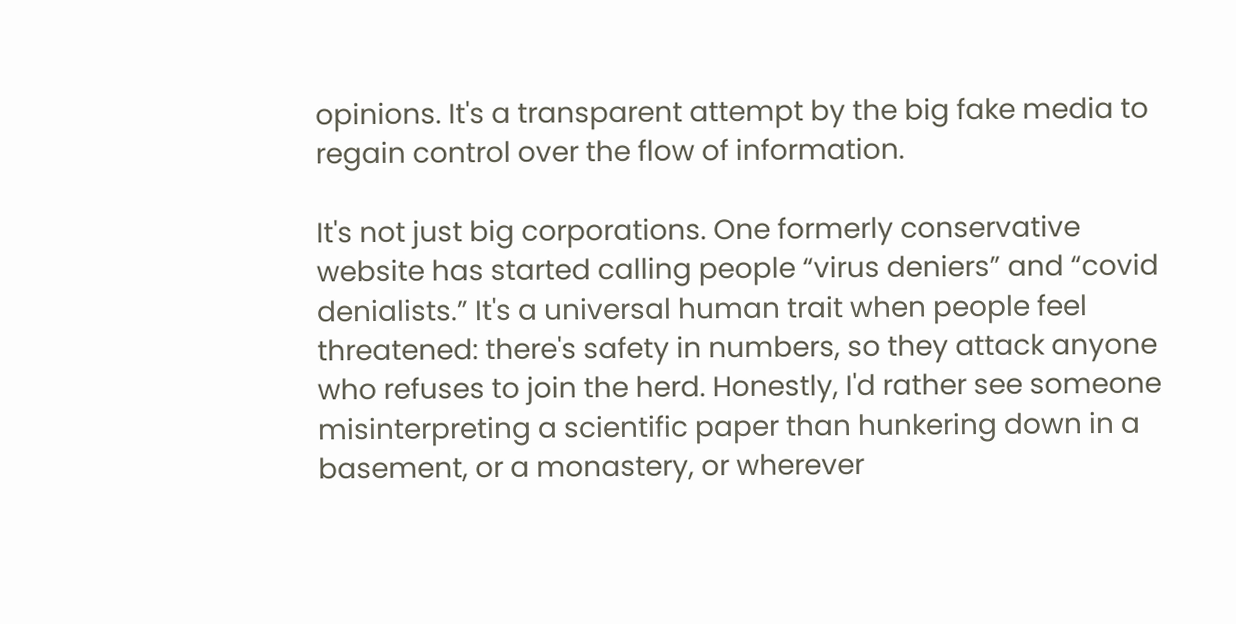opinions. It's a transparent attempt by the big fake media to regain control over the flow of information.

It's not just big corporations. One formerly conservative website has started calling people “virus deniers” and “covid denialists.” It's a universal human trait when people feel threatened: there's safety in numbers, so they attack anyone who refuses to join the herd. Honestly, I'd rather see someone misinterpreting a scientific paper than hunkering down in a basement, or a monastery, or wherever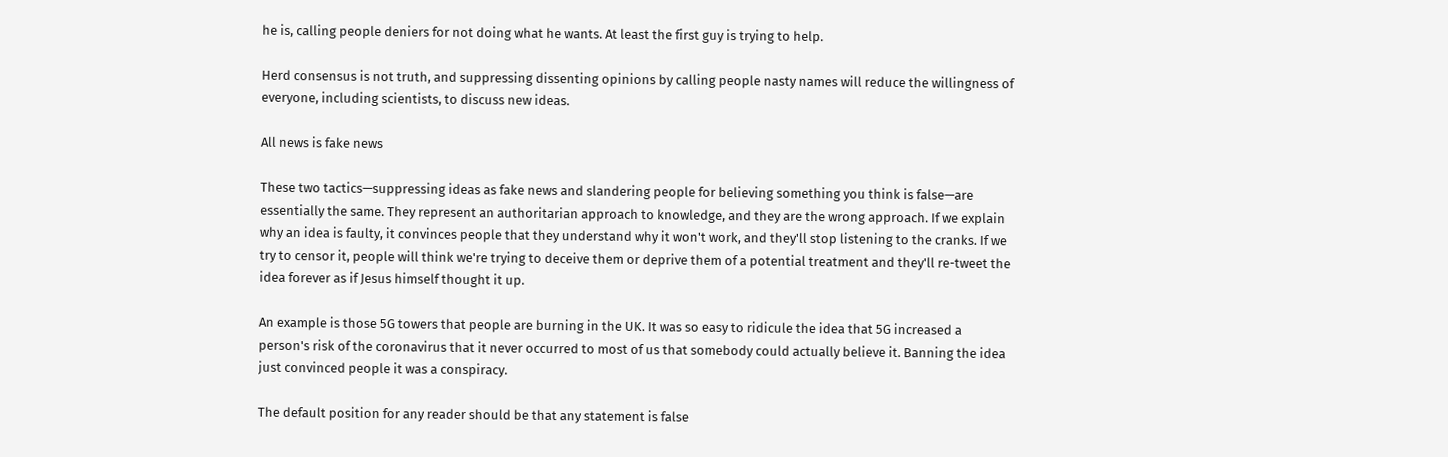he is, calling people deniers for not doing what he wants. At least the first guy is trying to help.

Herd consensus is not truth, and suppressing dissenting opinions by calling people nasty names will reduce the willingness of everyone, including scientists, to discuss new ideas.

All news is fake news

These two tactics—suppressing ideas as fake news and slandering people for believing something you think is false—are essentially the same. They represent an authoritarian approach to knowledge, and they are the wrong approach. If we explain why an idea is faulty, it convinces people that they understand why it won't work, and they'll stop listening to the cranks. If we try to censor it, people will think we're trying to deceive them or deprive them of a potential treatment and they'll re-tweet the idea forever as if Jesus himself thought it up.

An example is those 5G towers that people are burning in the UK. It was so easy to ridicule the idea that 5G increased a person's risk of the coronavirus that it never occurred to most of us that somebody could actually believe it. Banning the idea just convinced people it was a conspiracy.

The default position for any reader should be that any statement is false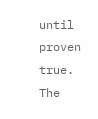until proven true. The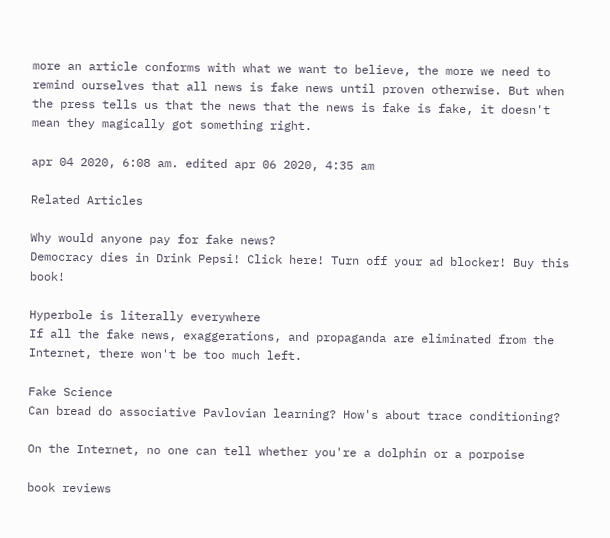more an article conforms with what we want to believe, the more we need to remind ourselves that all news is fake news until proven otherwise. But when the press tells us that the news that the news is fake is fake, it doesn't mean they magically got something right.

apr 04 2020, 6:08 am. edited apr 06 2020, 4:35 am

Related Articles

Why would anyone pay for fake news?
Democracy dies in Drink Pepsi! Click here! Turn off your ad blocker! Buy this book!

Hyperbole is literally everywhere
If all the fake news, exaggerations, and propaganda are eliminated from the Internet, there won't be too much left.

Fake Science
Can bread do associative Pavlovian learning? How's about trace conditioning?

On the Internet, no one can tell whether you're a dolphin or a porpoise

book reviews